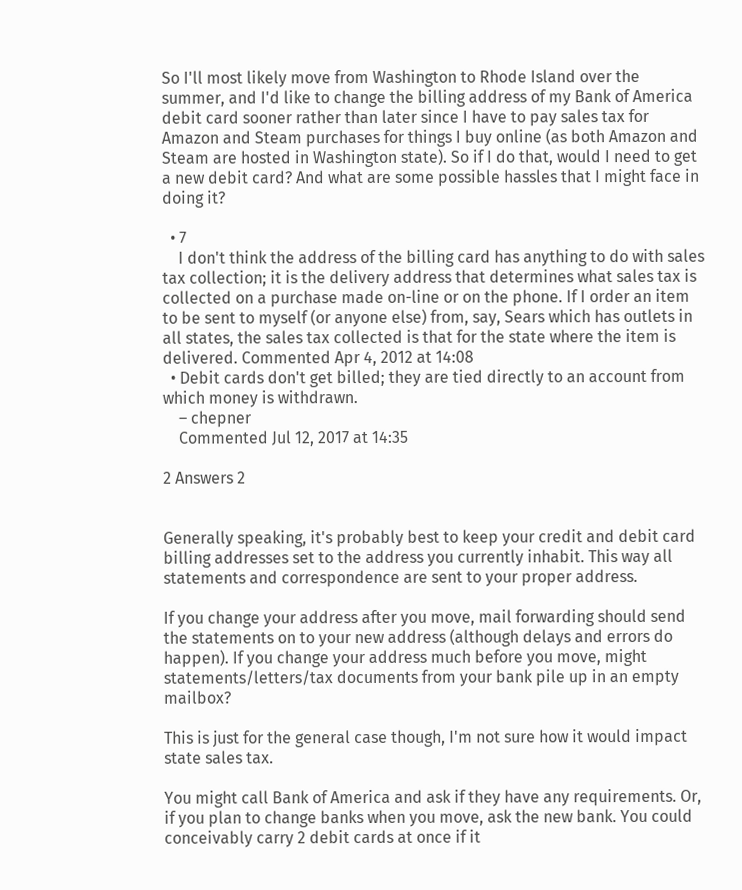So I'll most likely move from Washington to Rhode Island over the summer, and I'd like to change the billing address of my Bank of America debit card sooner rather than later since I have to pay sales tax for Amazon and Steam purchases for things I buy online (as both Amazon and Steam are hosted in Washington state). So if I do that, would I need to get a new debit card? And what are some possible hassles that I might face in doing it?

  • 7
    I don't think the address of the billing card has anything to do with sales tax collection; it is the delivery address that determines what sales tax is collected on a purchase made on-line or on the phone. If I order an item to be sent to myself (or anyone else) from, say, Sears which has outlets in all states, the sales tax collected is that for the state where the item is delivered. Commented Apr 4, 2012 at 14:08
  • Debit cards don't get billed; they are tied directly to an account from which money is withdrawn.
    – chepner
    Commented Jul 12, 2017 at 14:35

2 Answers 2


Generally speaking, it's probably best to keep your credit and debit card billing addresses set to the address you currently inhabit. This way all statements and correspondence are sent to your proper address.

If you change your address after you move, mail forwarding should send the statements on to your new address (although delays and errors do happen). If you change your address much before you move, might statements/letters/tax documents from your bank pile up in an empty mailbox?

This is just for the general case though, I'm not sure how it would impact state sales tax.

You might call Bank of America and ask if they have any requirements. Or, if you plan to change banks when you move, ask the new bank. You could conceivably carry 2 debit cards at once if it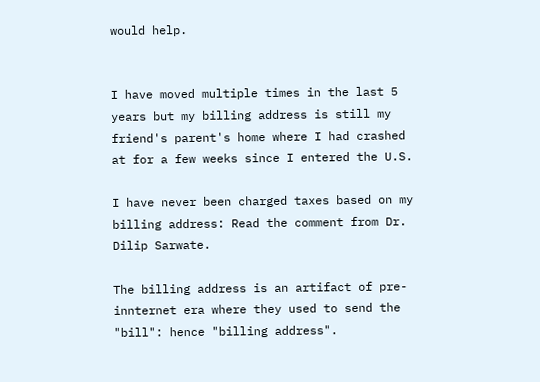would help.


I have moved multiple times in the last 5 years but my billing address is still my friend's parent's home where I had crashed at for a few weeks since I entered the U.S.

I have never been charged taxes based on my billing address: Read the comment from Dr. Dilip Sarwate.

The billing address is an artifact of pre-innternet era where they used to send the "bill": hence "billing address".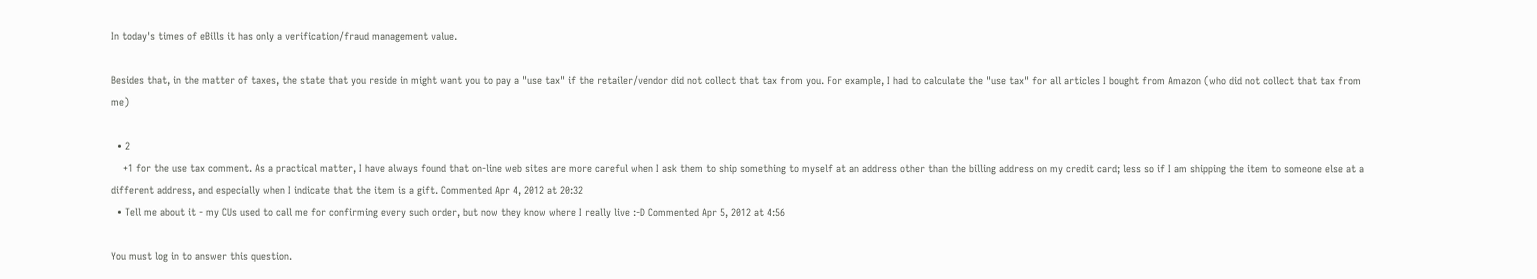In today's times of eBills it has only a verification/fraud management value.

Besides that, in the matter of taxes, the state that you reside in might want you to pay a "use tax" if the retailer/vendor did not collect that tax from you. For example, I had to calculate the "use tax" for all articles I bought from Amazon (who did not collect that tax from me)

  • 2
    +1 for the use tax comment. As a practical matter, I have always found that on-line web sites are more careful when I ask them to ship something to myself at an address other than the billing address on my credit card; less so if I am shipping the item to someone else at a different address, and especially when I indicate that the item is a gift. Commented Apr 4, 2012 at 20:32
  • Tell me about it - my CUs used to call me for confirming every such order, but now they know where I really live :-D Commented Apr 5, 2012 at 4:56

You must log in to answer this question.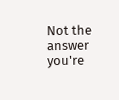Not the answer you're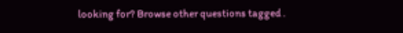looking for? Browse other questions tagged .